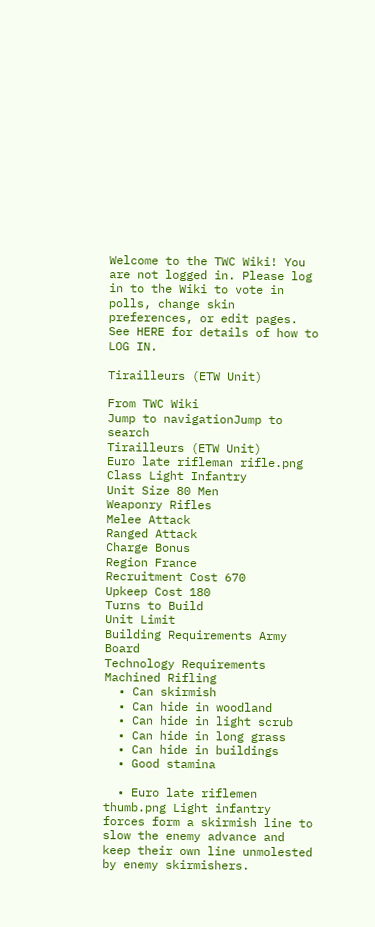Welcome to the TWC Wiki! You are not logged in. Please log in to the Wiki to vote in polls, change skin preferences, or edit pages. See HERE for details of how to LOG IN.

Tirailleurs (ETW Unit)

From TWC Wiki
Jump to navigationJump to search
Tirailleurs (ETW Unit)
Euro late rifleman rifle.png
Class Light Infantry
Unit Size 80 Men
Weaponry Rifles
Melee Attack
Ranged Attack
Charge Bonus
Region France
Recruitment Cost 670
Upkeep Cost 180
Turns to Build
Unit Limit
Building Requirements Army Board
Technology Requirements Machined Rifling
  • Can skirmish
  • Can hide in woodland
  • Can hide in light scrub
  • Can hide in long grass
  • Can hide in buildings
  • Good stamina

  • Euro late riflemen thumb.png Light infantry forces form a skirmish line to slow the enemy advance and keep their own line unmolested by enemy skirmishers.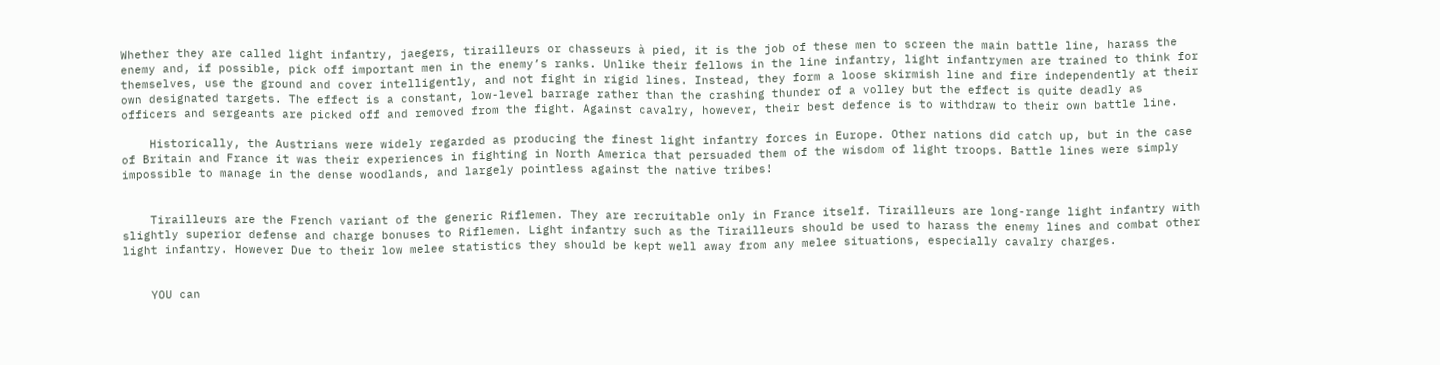Whether they are called light infantry, jaegers, tirailleurs or chasseurs à pied, it is the job of these men to screen the main battle line, harass the enemy and, if possible, pick off important men in the enemy’s ranks. Unlike their fellows in the line infantry, light infantrymen are trained to think for themselves, use the ground and cover intelligently, and not fight in rigid lines. Instead, they form a loose skirmish line and fire independently at their own designated targets. The effect is a constant, low-level barrage rather than the crashing thunder of a volley but the effect is quite deadly as officers and sergeants are picked off and removed from the fight. Against cavalry, however, their best defence is to withdraw to their own battle line.

    Historically, the Austrians were widely regarded as producing the finest light infantry forces in Europe. Other nations did catch up, but in the case of Britain and France it was their experiences in fighting in North America that persuaded them of the wisdom of light troops. Battle lines were simply impossible to manage in the dense woodlands, and largely pointless against the native tribes!


    Tirailleurs are the French variant of the generic Riflemen. They are recruitable only in France itself. Tirailleurs are long-range light infantry with slightly superior defense and charge bonuses to Riflemen. Light infantry such as the Tirailleurs should be used to harass the enemy lines and combat other light infantry. However Due to their low melee statistics they should be kept well away from any melee situations, especially cavalry charges.


    YOU can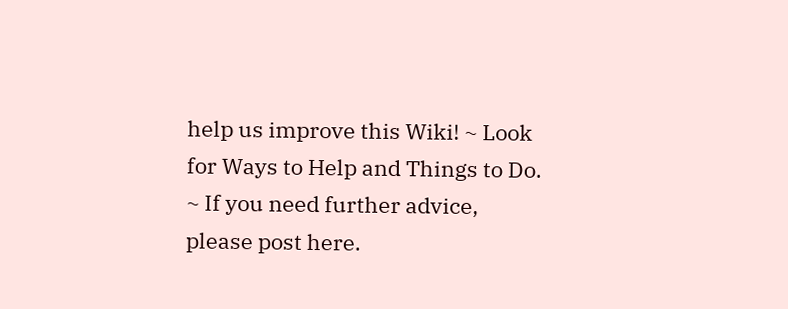help us improve this Wiki! ~ Look for Ways to Help and Things to Do. ~ If you need further advice, please post here.